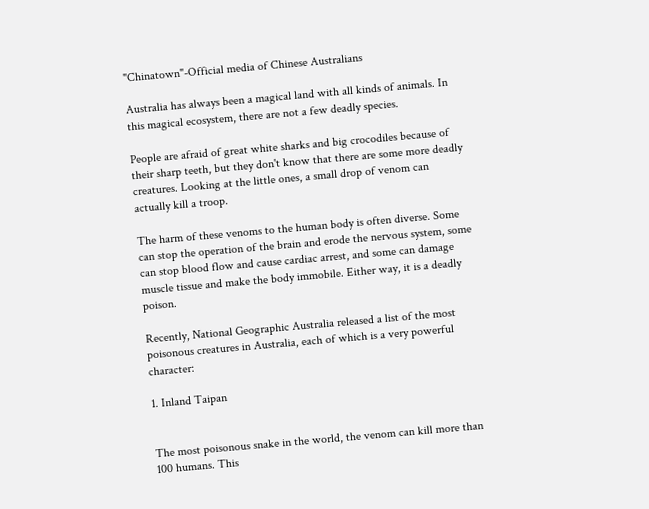"Chinatown"-Official media of Chinese Australians

Australia has always been a magical land with all kinds of animals. In this magical ecosystem, there are not a few deadly species.

People are afraid of great white sharks and big crocodiles because of their sharp teeth, but they don't know that there are some more deadly creatures. Looking at the little ones, a small drop of venom can actually kill a troop.

The harm of these venoms to the human body is often diverse. Some can stop the operation of the brain and erode the nervous system, some can stop blood flow and cause cardiac arrest, and some can damage muscle tissue and make the body immobile. Either way, it is a deadly poison.

Recently, National Geographic Australia released a list of the most poisonous creatures in Australia, each of which is a very powerful character:

1. Inland Taipan


The most poisonous snake in the world, the venom can kill more than 100 humans. This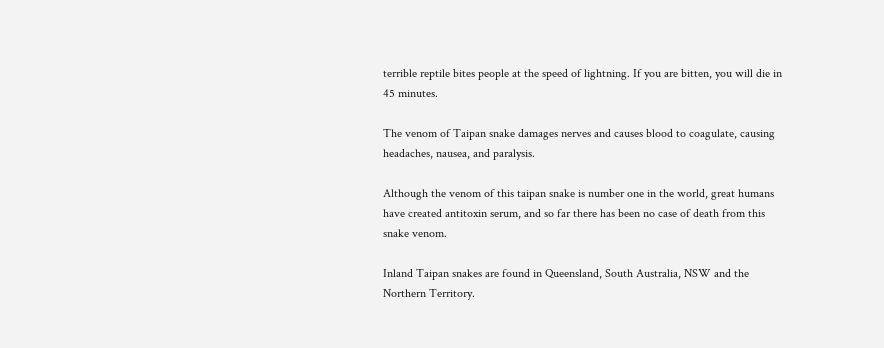terrible reptile bites people at the speed of lightning. If you are bitten, you will die in 45 minutes.

The venom of Taipan snake damages nerves and causes blood to coagulate, causing headaches, nausea, and paralysis.

Although the venom of this taipan snake is number one in the world, great humans have created antitoxin serum, and so far there has been no case of death from this snake venom.

Inland Taipan snakes are found in Queensland, South Australia, NSW and the Northern Territory.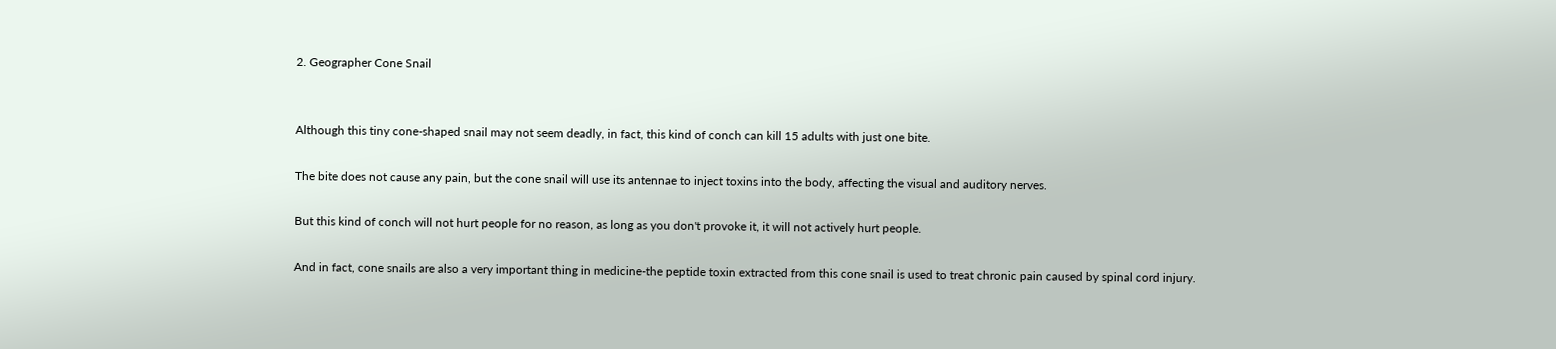2. Geographer Cone Snail


Although this tiny cone-shaped snail may not seem deadly, in fact, this kind of conch can kill 15 adults with just one bite.

The bite does not cause any pain, but the cone snail will use its antennae to inject toxins into the body, affecting the visual and auditory nerves.

But this kind of conch will not hurt people for no reason, as long as you don't provoke it, it will not actively hurt people.

And in fact, cone snails are also a very important thing in medicine-the peptide toxin extracted from this cone snail is used to treat chronic pain caused by spinal cord injury.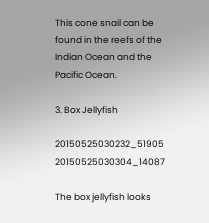This cone snail can be found in the reefs of the Indian Ocean and the Pacific Ocean.

3. Box Jellyfish

20150525030232_51905 20150525030304_14087

The box jellyfish looks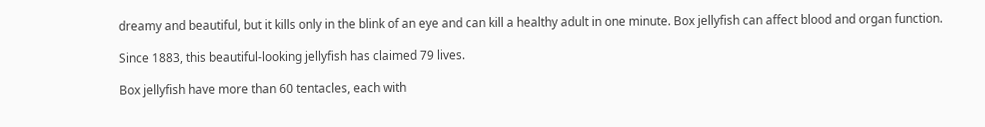dreamy and beautiful, but it kills only in the blink of an eye and can kill a healthy adult in one minute. Box jellyfish can affect blood and organ function.

Since 1883, this beautiful-looking jellyfish has claimed 79 lives.

Box jellyfish have more than 60 tentacles, each with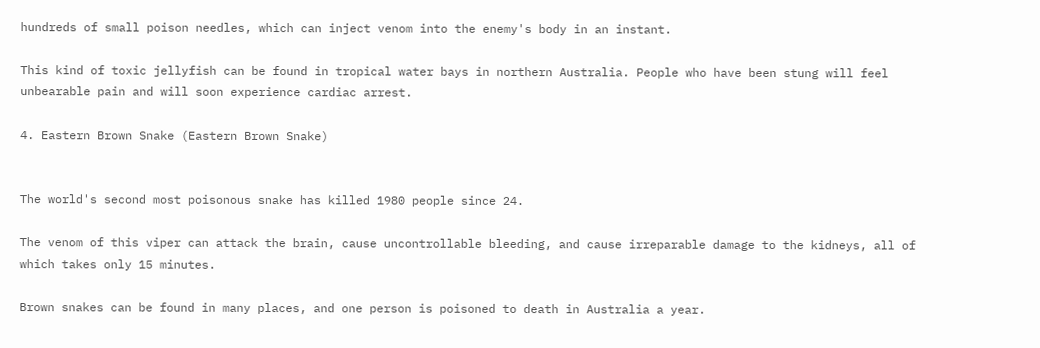hundreds of small poison needles, which can inject venom into the enemy's body in an instant.

This kind of toxic jellyfish can be found in tropical water bays in northern Australia. People who have been stung will feel unbearable pain and will soon experience cardiac arrest.

4. Eastern Brown Snake (Eastern Brown Snake)


The world's second most poisonous snake has killed 1980 people since 24.

The venom of this viper can attack the brain, cause uncontrollable bleeding, and cause irreparable damage to the kidneys, all of which takes only 15 minutes.

Brown snakes can be found in many places, and one person is poisoned to death in Australia a year.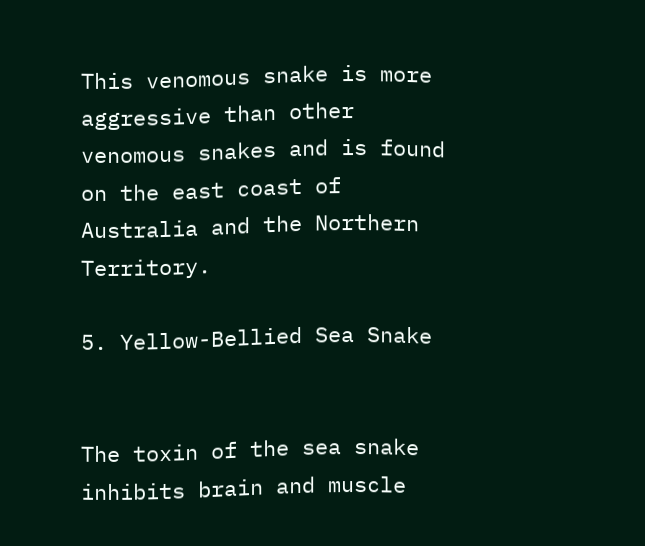This venomous snake is more aggressive than other venomous snakes and is found on the east coast of Australia and the Northern Territory.

5. Yellow-Bellied Sea Snake


The toxin of the sea snake inhibits brain and muscle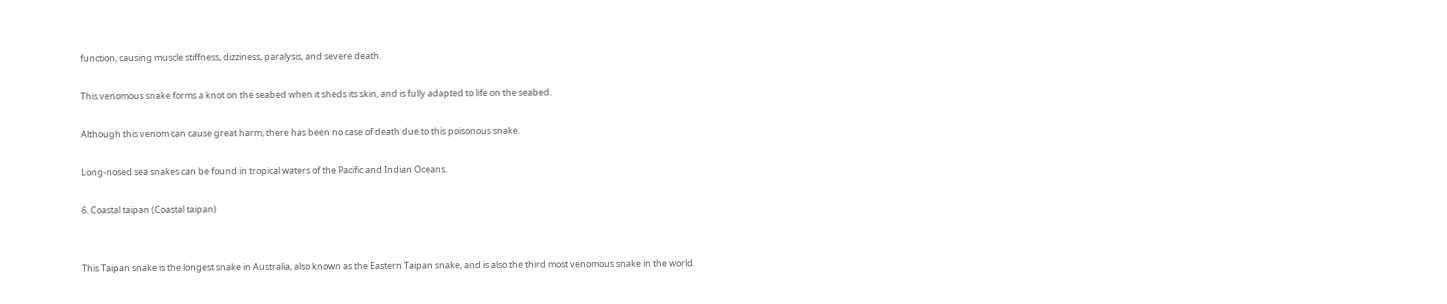function, causing muscle stiffness, dizziness, paralysis, and severe death.

This venomous snake forms a knot on the seabed when it sheds its skin, and is fully adapted to life on the seabed.

Although this venom can cause great harm, there has been no case of death due to this poisonous snake.

Long-nosed sea snakes can be found in tropical waters of the Pacific and Indian Oceans.

6. Coastal taipan (Coastal taipan)


This Taipan snake is the longest snake in Australia, also known as the Eastern Taipan snake, and is also the third most venomous snake in the world.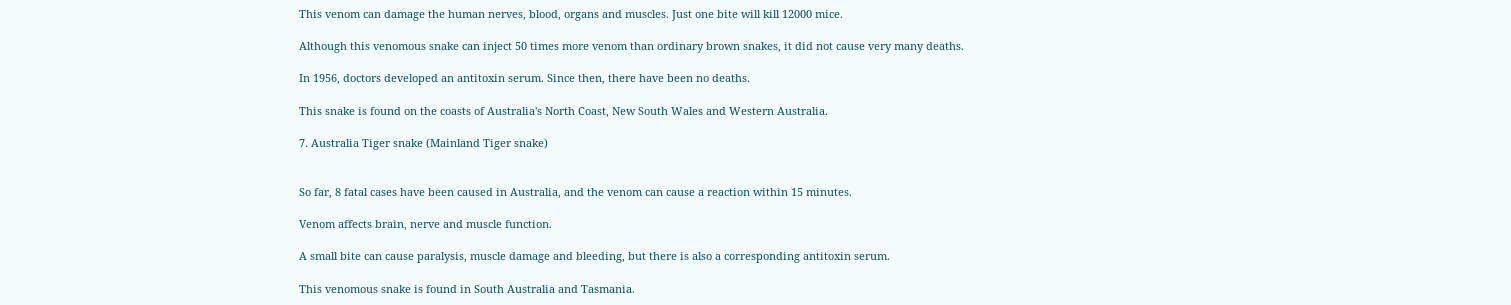This venom can damage the human nerves, blood, organs and muscles. Just one bite will kill 12000 mice.

Although this venomous snake can inject 50 times more venom than ordinary brown snakes, it did not cause very many deaths.

In 1956, doctors developed an antitoxin serum. Since then, there have been no deaths.

This snake is found on the coasts of Australia's North Coast, New South Wales and Western Australia.

7. Australia Tiger snake (Mainland Tiger snake)


So far, 8 fatal cases have been caused in Australia, and the venom can cause a reaction within 15 minutes.

Venom affects brain, nerve and muscle function.

A small bite can cause paralysis, muscle damage and bleeding, but there is also a corresponding antitoxin serum.

This venomous snake is found in South Australia and Tasmania.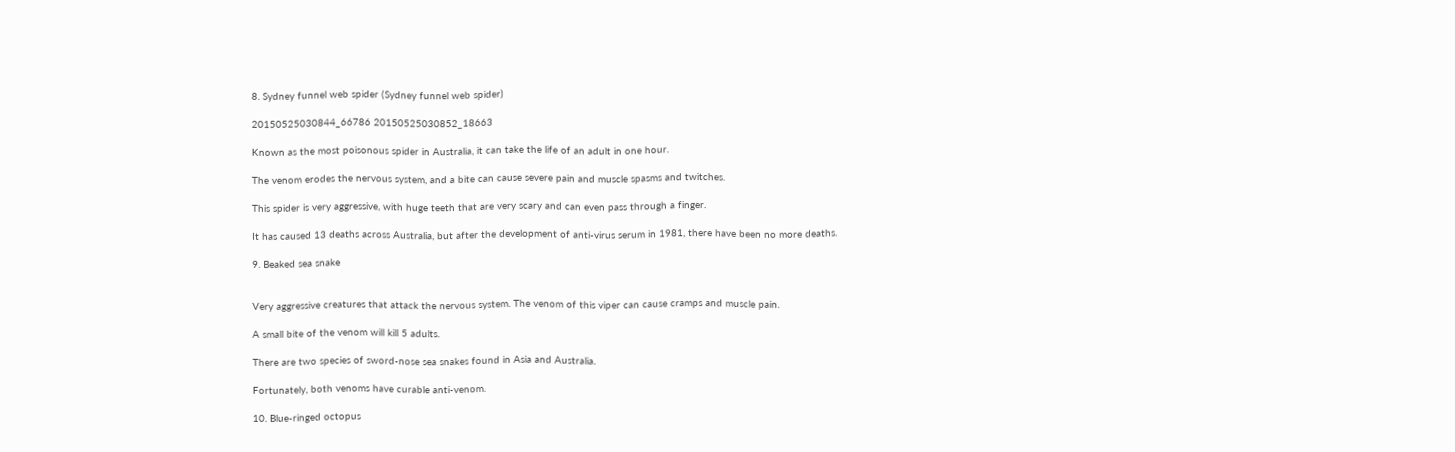8. Sydney funnel web spider (Sydney funnel web spider)

20150525030844_66786 20150525030852_18663

Known as the most poisonous spider in Australia, it can take the life of an adult in one hour.

The venom erodes the nervous system, and a bite can cause severe pain and muscle spasms and twitches.

This spider is very aggressive, with huge teeth that are very scary and can even pass through a finger.

It has caused 13 deaths across Australia, but after the development of anti-virus serum in 1981, there have been no more deaths.

9. Beaked sea snake


Very aggressive creatures that attack the nervous system. The venom of this viper can cause cramps and muscle pain.

A small bite of the venom will kill 5 adults.

There are two species of sword-nose sea snakes found in Asia and Australia.

Fortunately, both venoms have curable anti-venom.

10. Blue-ringed octopus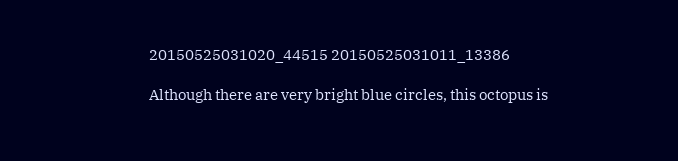20150525031020_44515 20150525031011_13386

Although there are very bright blue circles, this octopus is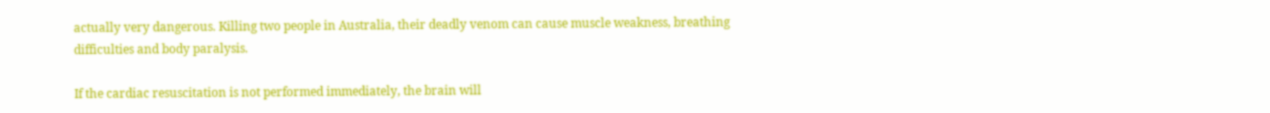actually very dangerous. Killing two people in Australia, their deadly venom can cause muscle weakness, breathing difficulties and body paralysis.

If the cardiac resuscitation is not performed immediately, the brain will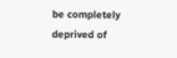be completely deprived of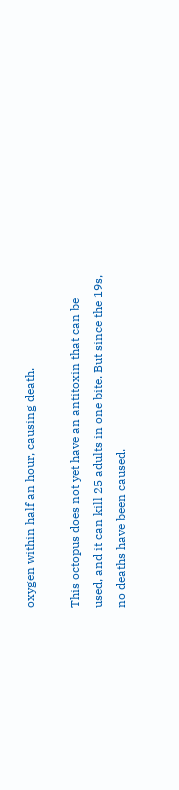oxygen within half an hour, causing death.

This octopus does not yet have an antitoxin that can be used, and it can kill 25 adults in one bite. But since the 19s, no deaths have been caused.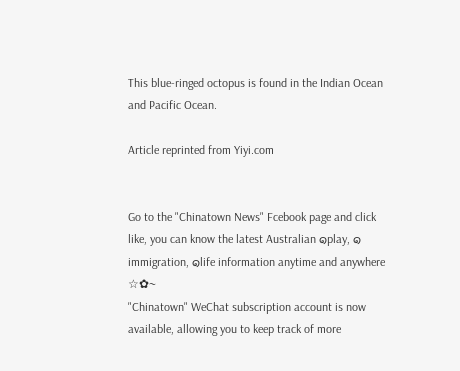This blue-ringed octopus is found in the Indian Ocean and Pacific Ocean.

Article reprinted from Yiyi.com


Go to the "Chinatown News" Fcebook page and click like, you can know the latest Australian ๑play, ๑immigration, ๑life information anytime and anywhere ☆✿~
"Chinatown" WeChat subscription account is now available, allowing you to keep track of more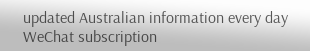updated Australian information every day
WeChat subscription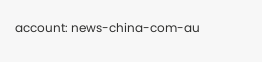account: news-china-com-au